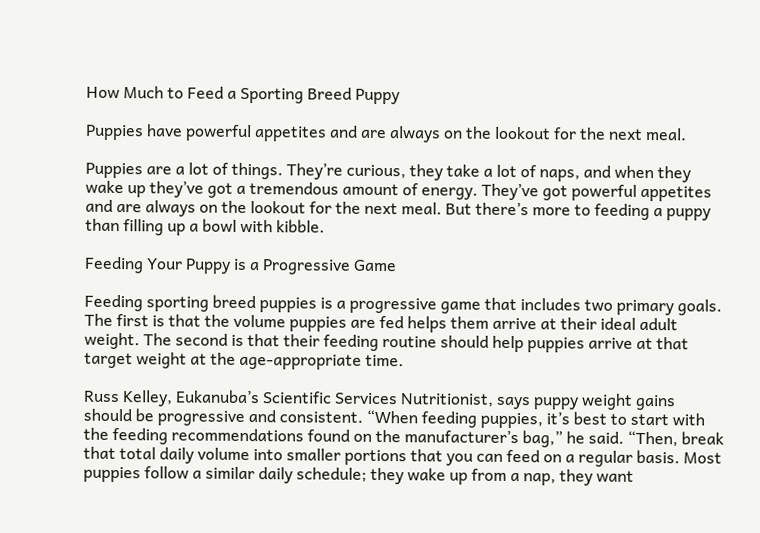How Much to Feed a Sporting Breed Puppy

Puppies have powerful appetites and are always on the lookout for the next meal.

Puppies are a lot of things. They’re curious, they take a lot of naps, and when they wake up they’ve got a tremendous amount of energy. They’ve got powerful appetites and are always on the lookout for the next meal. But there’s more to feeding a puppy than filling up a bowl with kibble.

Feeding Your Puppy is a Progressive Game

Feeding sporting breed puppies is a progressive game that includes two primary goals. The first is that the volume puppies are fed helps them arrive at their ideal adult weight. The second is that their feeding routine should help puppies arrive at that target weight at the age-appropriate time.

Russ Kelley, Eukanuba’s Scientific Services Nutritionist, says puppy weight gains should be progressive and consistent. “When feeding puppies, it’s best to start with the feeding recommendations found on the manufacturer’s bag,” he said. “Then, break that total daily volume into smaller portions that you can feed on a regular basis. Most puppies follow a similar daily schedule; they wake up from a nap, they want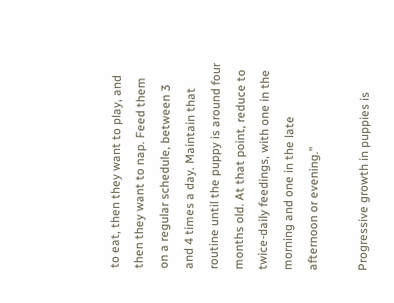to eat, then they want to play, and then they want to nap. Feed them on a regular schedule, between 3 and 4 times a day. Maintain that routine until the puppy is around four months old. At that point, reduce to twice-daily feedings, with one in the morning and one in the late afternoon or evening.”

Progressive growth in puppies is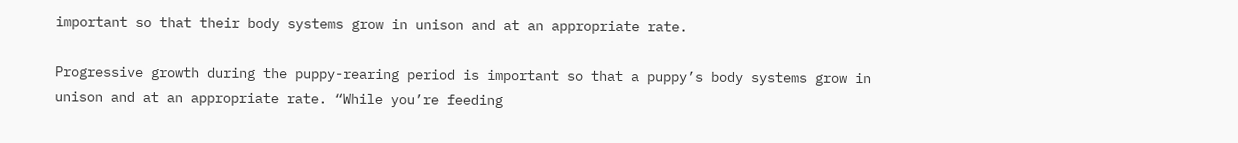important so that their body systems grow in unison and at an appropriate rate.

Progressive growth during the puppy-rearing period is important so that a puppy’s body systems grow in unison and at an appropriate rate. “While you’re feeding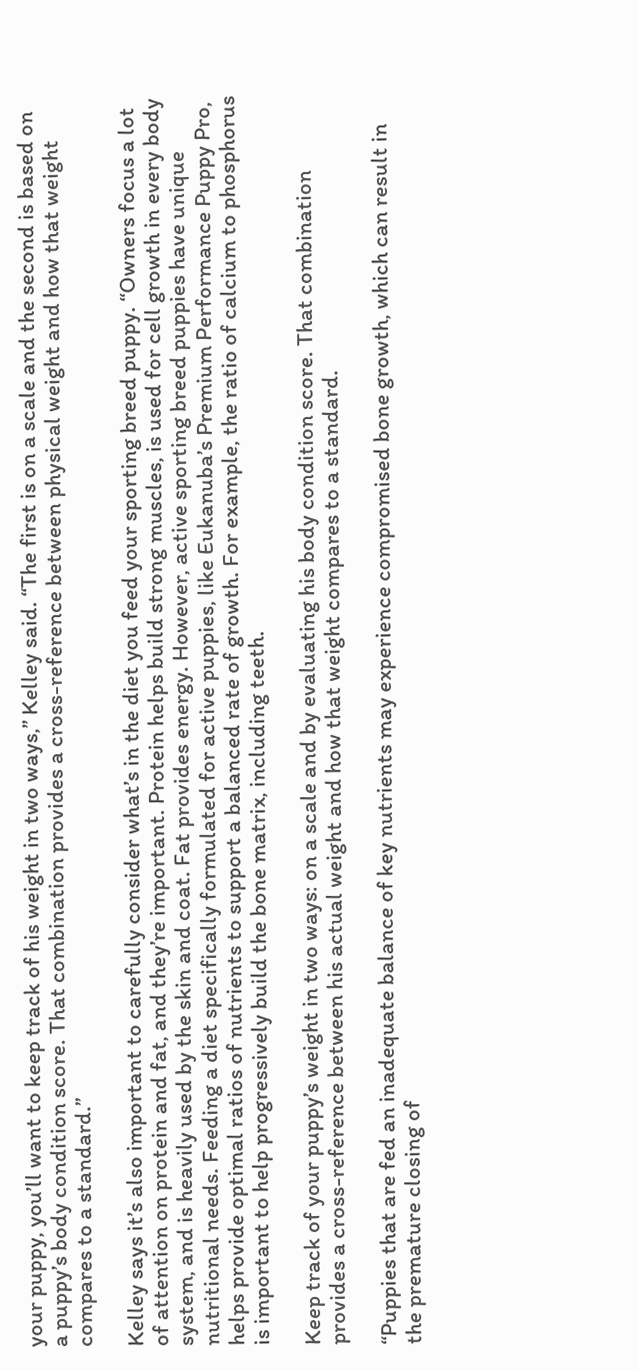your puppy, you’ll want to keep track of his weight in two ways,” Kelley said. “The first is on a scale and the second is based on a puppy’s body condition score. That combination provides a cross-reference between physical weight and how that weight compares to a standard.”

Kelley says it’s also important to carefully consider what’s in the diet you feed your sporting breed puppy. “Owners focus a lot of attention on protein and fat, and they’re important. Protein helps build strong muscles, is used for cell growth in every body system, and is heavily used by the skin and coat. Fat provides energy. However, active sporting breed puppies have unique nutritional needs. Feeding a diet specifically formulated for active puppies, like Eukanuba’s Premium Performance Puppy Pro, helps provide optimal ratios of nutrients to support a balanced rate of growth. For example, the ratio of calcium to phosphorus is important to help progressively build the bone matrix, including teeth.

Keep track of your puppy’s weight in two ways: on a scale and by evaluating his body condition score. That combination provides a cross-reference between his actual weight and how that weight compares to a standard.

“Puppies that are fed an inadequate balance of key nutrients may experience compromised bone growth, which can result in the premature closing of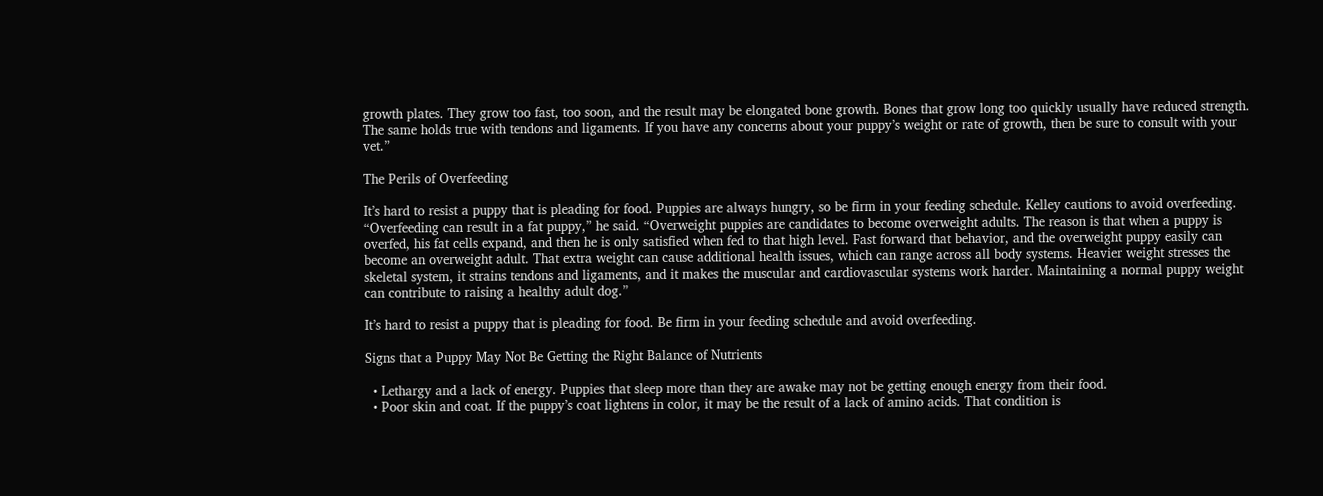growth plates. They grow too fast, too soon, and the result may be elongated bone growth. Bones that grow long too quickly usually have reduced strength. The same holds true with tendons and ligaments. If you have any concerns about your puppy’s weight or rate of growth, then be sure to consult with your vet.”

The Perils of Overfeeding

It’s hard to resist a puppy that is pleading for food. Puppies are always hungry, so be firm in your feeding schedule. Kelley cautions to avoid overfeeding. “Overfeeding can result in a fat puppy,” he said. “Overweight puppies are candidates to become overweight adults. The reason is that when a puppy is overfed, his fat cells expand, and then he is only satisfied when fed to that high level. Fast forward that behavior, and the overweight puppy easily can become an overweight adult. That extra weight can cause additional health issues, which can range across all body systems. Heavier weight stresses the skeletal system, it strains tendons and ligaments, and it makes the muscular and cardiovascular systems work harder. Maintaining a normal puppy weight can contribute to raising a healthy adult dog.”

It’s hard to resist a puppy that is pleading for food. Be firm in your feeding schedule and avoid overfeeding.

Signs that a Puppy May Not Be Getting the Right Balance of Nutrients

  • Lethargy and a lack of energy. Puppies that sleep more than they are awake may not be getting enough energy from their food.
  • Poor skin and coat. If the puppy’s coat lightens in color, it may be the result of a lack of amino acids. That condition is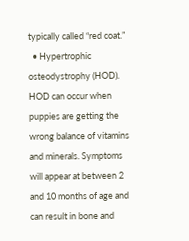typically called “red coat.”
  • Hypertrophic osteodystrophy (HOD). HOD can occur when puppies are getting the wrong balance of vitamins and minerals. Symptoms will appear at between 2 and 10 months of age and can result in bone and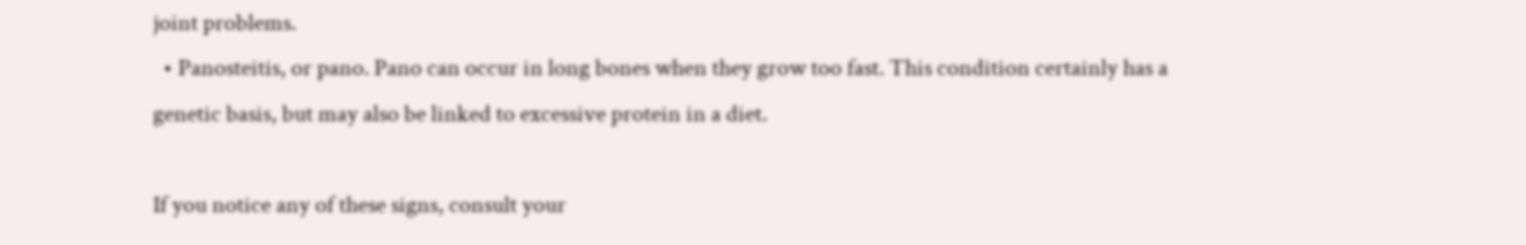joint problems.
  • Panosteitis, or pano. Pano can occur in long bones when they grow too fast. This condition certainly has a genetic basis, but may also be linked to excessive protein in a diet.

If you notice any of these signs, consult your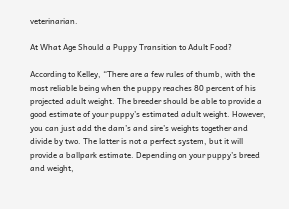veterinarian.

At What Age Should a Puppy Transition to Adult Food?

According to Kelley, “There are a few rules of thumb, with the most reliable being when the puppy reaches 80 percent of his projected adult weight. The breeder should be able to provide a good estimate of your puppy’s estimated adult weight. However, you can just add the dam’s and sire’s weights together and divide by two. The latter is not a perfect system, but it will provide a ballpark estimate. Depending on your puppy’s breed and weight,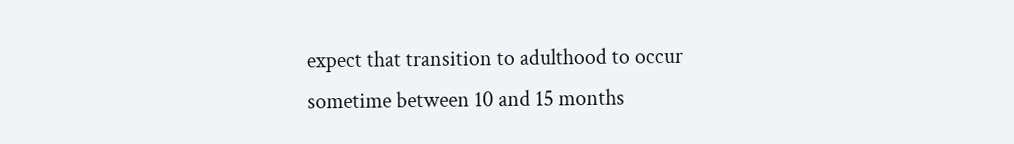expect that transition to adulthood to occur sometime between 10 and 15 months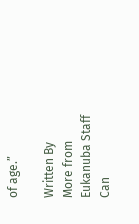of age.”

Written By
More from Eukanuba Staff
Can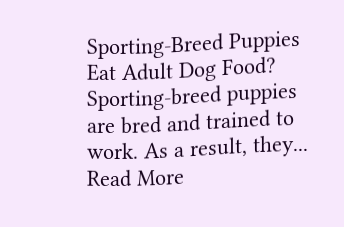Sporting-Breed Puppies Eat Adult Dog Food?
Sporting-breed puppies are bred and trained to work. As a result, they...
Read More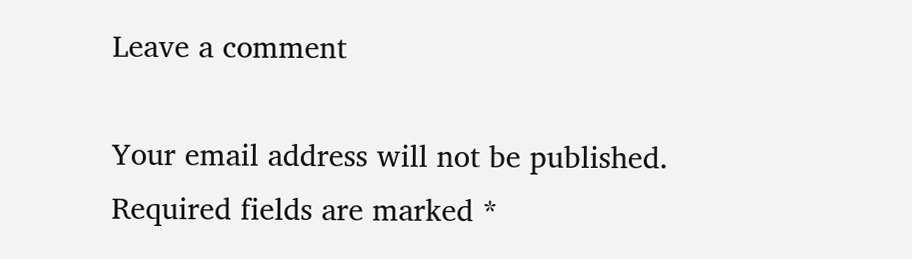Leave a comment

Your email address will not be published. Required fields are marked *